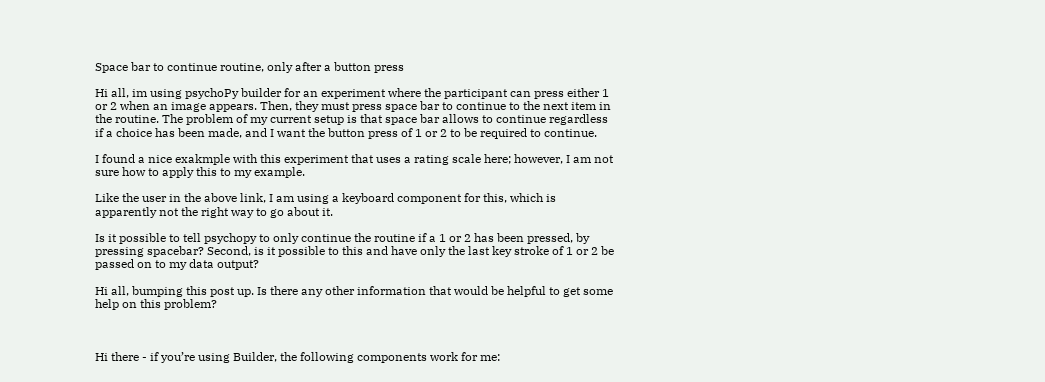Space bar to continue routine, only after a button press

Hi all, im using psychoPy builder for an experiment where the participant can press either 1 or 2 when an image appears. Then, they must press space bar to continue to the next item in the routine. The problem of my current setup is that space bar allows to continue regardless if a choice has been made, and I want the button press of 1 or 2 to be required to continue.

I found a nice exakmple with this experiment that uses a rating scale here; however, I am not sure how to apply this to my example.

Like the user in the above link, I am using a keyboard component for this, which is apparently not the right way to go about it.

Is it possible to tell psychopy to only continue the routine if a 1 or 2 has been pressed, by pressing spacebar? Second, is it possible to this and have only the last key stroke of 1 or 2 be passed on to my data output?

Hi all, bumping this post up. Is there any other information that would be helpful to get some help on this problem?



Hi there - if you’re using Builder, the following components work for me: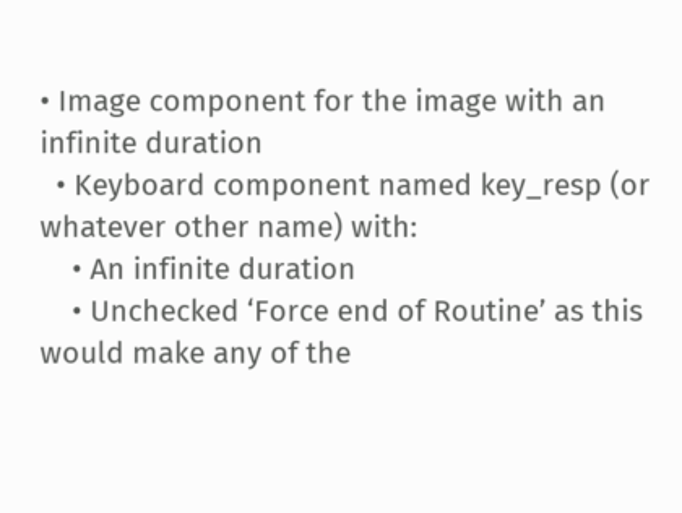• Image component for the image with an infinite duration
  • Keyboard component named key_resp (or whatever other name) with:
    • An infinite duration
    • Unchecked ‘Force end of Routine’ as this would make any of the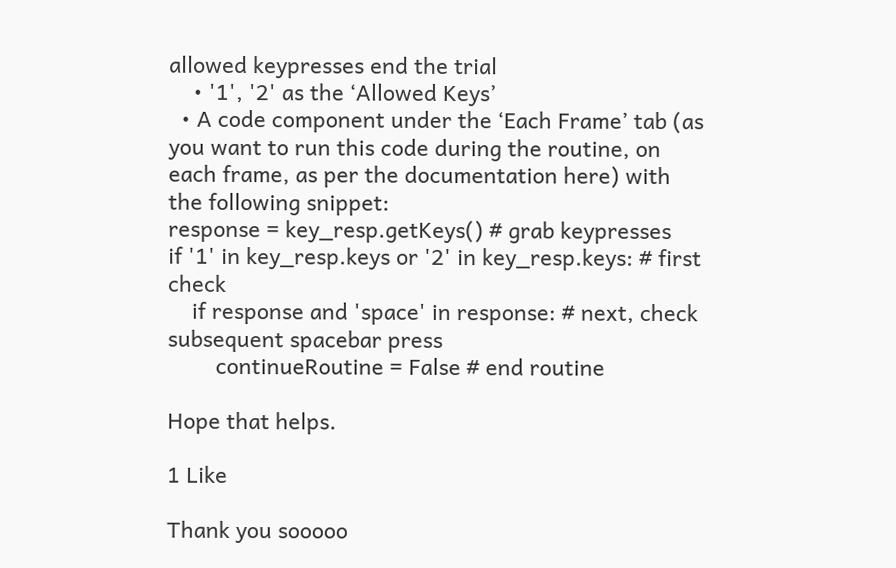allowed keypresses end the trial
    • '1', '2' as the ‘Allowed Keys’
  • A code component under the ‘Each Frame’ tab (as you want to run this code during the routine, on each frame, as per the documentation here) with the following snippet:
response = key_resp.getKeys() # grab keypresses
if '1' in key_resp.keys or '2' in key_resp.keys: # first check
    if response and 'space' in response: # next, check subsequent spacebar press
        continueRoutine = False # end routine

Hope that helps.

1 Like

Thank you sooooo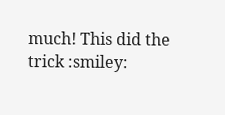much! This did the trick :smiley: